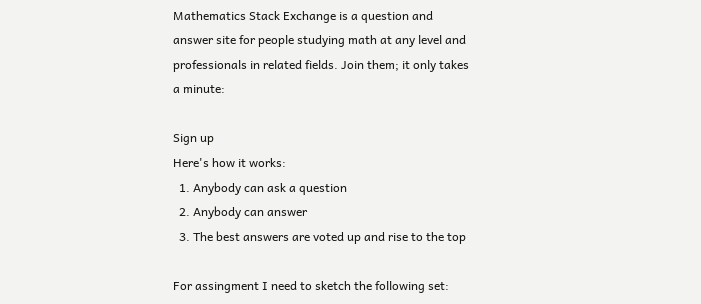Mathematics Stack Exchange is a question and answer site for people studying math at any level and professionals in related fields. Join them; it only takes a minute:

Sign up
Here's how it works:
  1. Anybody can ask a question
  2. Anybody can answer
  3. The best answers are voted up and rise to the top

For assingment I need to sketch the following set: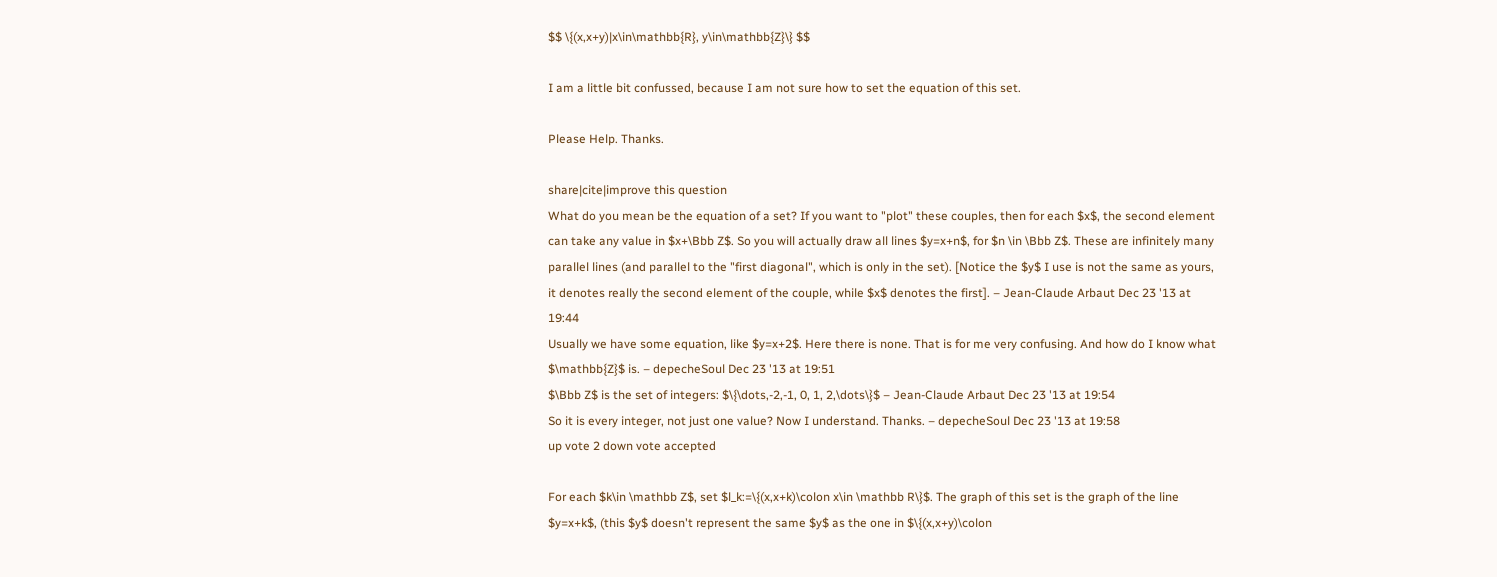$$ \{(x,x+y)|x\in\mathbb{R}, y\in\mathbb{Z}\} $$

I am a little bit confussed, because I am not sure how to set the equation of this set.

Please Help. Thanks.

share|cite|improve this question
What do you mean be the equation of a set? If you want to "plot" these couples, then for each $x$, the second element can take any value in $x+\Bbb Z$. So you will actually draw all lines $y=x+n$, for $n \in \Bbb Z$. These are infinitely many parallel lines (and parallel to the "first diagonal", which is only in the set). [Notice the $y$ I use is not the same as yours, it denotes really the second element of the couple, while $x$ denotes the first]. – Jean-Claude Arbaut Dec 23 '13 at 19:44
Usually we have some equation, like $y=x+2$. Here there is none. That is for me very confusing. And how do I know what $\mathbb{Z}$ is. – depecheSoul Dec 23 '13 at 19:51
$\Bbb Z$ is the set of integers: $\{\dots,-2,-1, 0, 1, 2,\dots\}$ – Jean-Claude Arbaut Dec 23 '13 at 19:54
So it is every integer, not just one value? Now I understand. Thanks. – depecheSoul Dec 23 '13 at 19:58
up vote 2 down vote accepted

For each $k\in \mathbb Z$, set $l_k:=\{(x,x+k)\colon x\in \mathbb R\}$. The graph of this set is the graph of the line $y=x+k$, (this $y$ doesn't represent the same $y$ as the one in $\{(x,x+y)\colon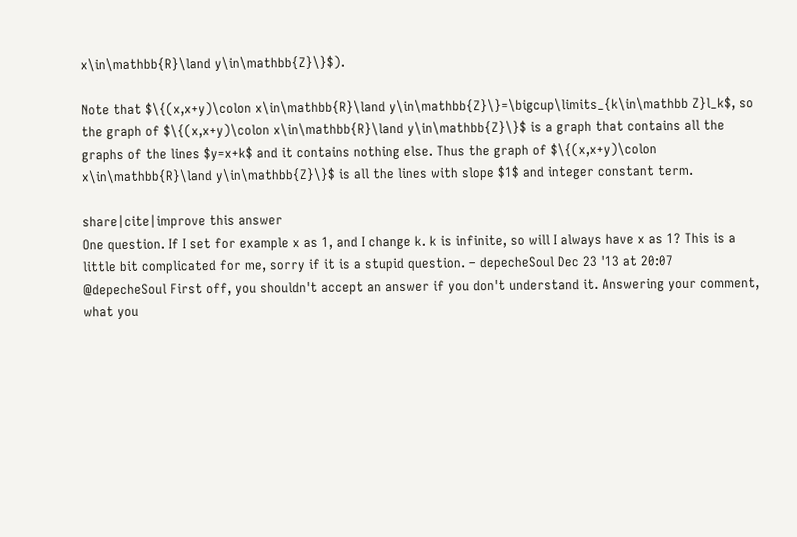x\in\mathbb{R}\land y\in\mathbb{Z}\}$).

Note that $\{(x,x+y)\colon x\in\mathbb{R}\land y\in\mathbb{Z}\}=\bigcup\limits_{k\in\mathbb Z}l_k$, so the graph of $\{(x,x+y)\colon x\in\mathbb{R}\land y\in\mathbb{Z}\}$ is a graph that contains all the graphs of the lines $y=x+k$ and it contains nothing else. Thus the graph of $\{(x,x+y)\colon x\in\mathbb{R}\land y\in\mathbb{Z}\}$ is all the lines with slope $1$ and integer constant term.

share|cite|improve this answer
One question. If I set for example x as 1, and I change k. k is infinite, so will I always have x as 1? This is a little bit complicated for me, sorry if it is a stupid question. – depecheSoul Dec 23 '13 at 20:07
@depecheSoul First off, you shouldn't accept an answer if you don't understand it. Answering your comment, what you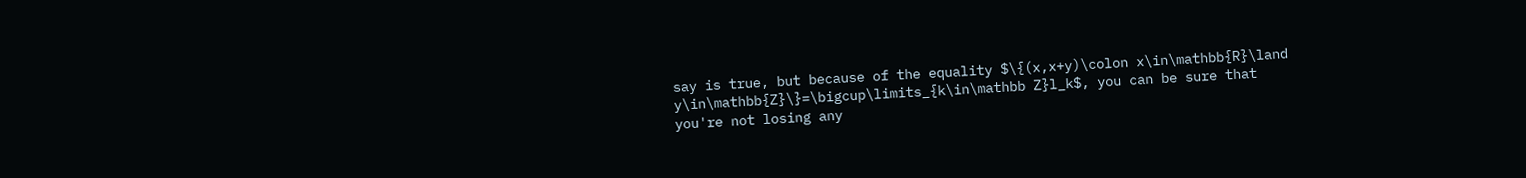say is true, but because of the equality $\{(x,x+y)\colon x\in\mathbb{R}\land y\in\mathbb{Z}\}=\bigcup\limits_{k\in\mathbb Z}l_k$, you can be sure that you're not losing any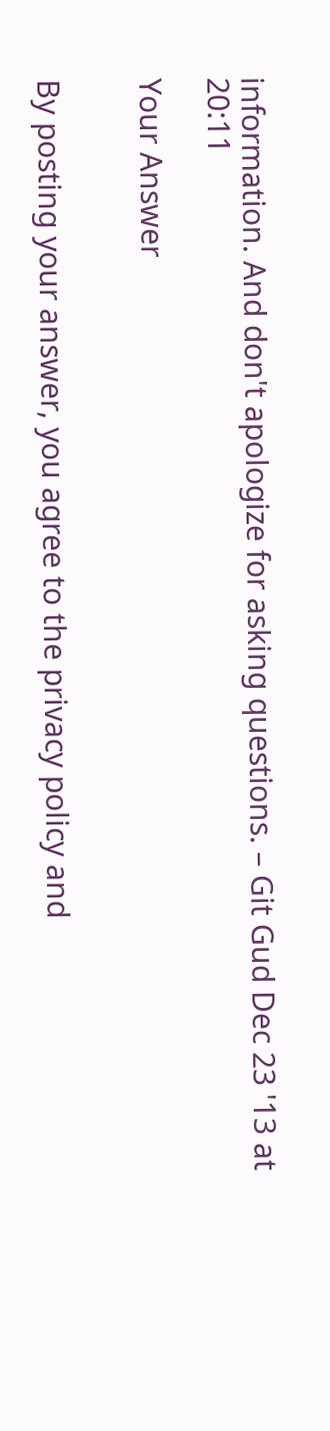information. And don't apologize for asking questions. – Git Gud Dec 23 '13 at 20:11

Your Answer


By posting your answer, you agree to the privacy policy and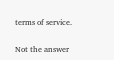terms of service.

Not the answer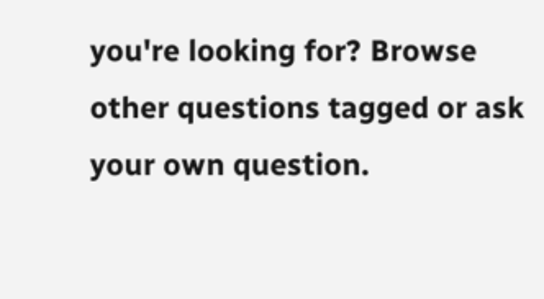you're looking for? Browse other questions tagged or ask your own question.